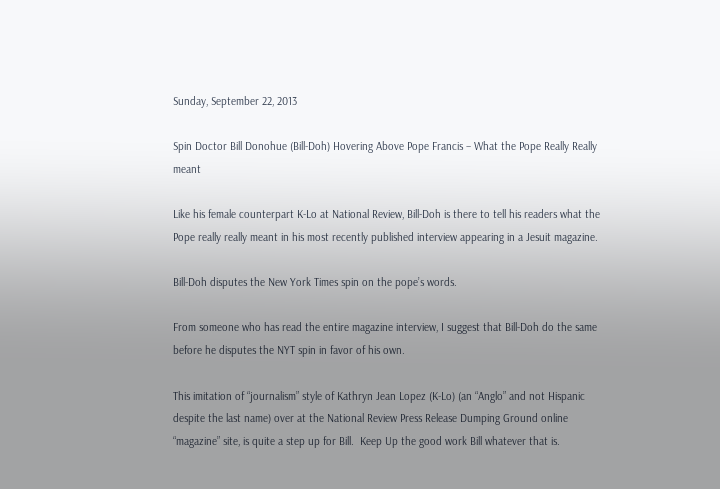Sunday, September 22, 2013

Spin Doctor Bill Donohue (Bill-Doh) Hovering Above Pope Francis – What the Pope Really Really meant

Like his female counterpart K-Lo at National Review, Bill-Doh is there to tell his readers what the Pope really really meant in his most recently published interview appearing in a Jesuit magazine.

Bill-Doh disputes the New York Times spin on the pope’s words.

From someone who has read the entire magazine interview, I suggest that Bill-Doh do the same before he disputes the NYT spin in favor of his own.

This imitation of “journalism” style of Kathryn Jean Lopez (K-Lo) (an “Anglo” and not Hispanic despite the last name) over at the National Review Press Release Dumping Ground online “magazine” site, is quite a step up for Bill.  Keep Up the good work Bill whatever that is.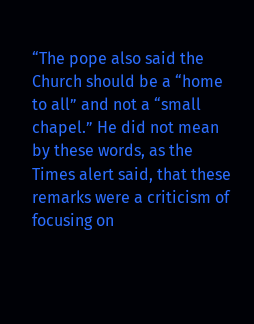“The pope also said the Church should be a “home to all” and not a “small chapel.” He did not mean by these words, as the Times alert said, that these remarks were a criticism of focusing on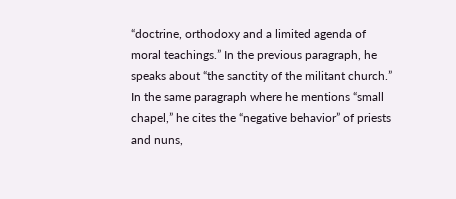“doctrine, orthodoxy and a limited agenda of moral teachings.” In the previous paragraph, he speaks about “the sanctity of the militant church.” In the same paragraph where he mentions “small chapel,” he cites the “negative behavior” of priests and nuns,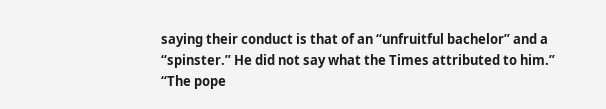saying their conduct is that of an “unfruitful bachelor” and a “spinster.” He did not say what the Times attributed to him.”
“The pope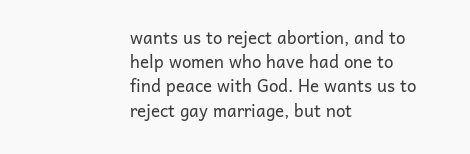wants us to reject abortion, and to help women who have had one to find peace with God. He wants us to reject gay marriage, but not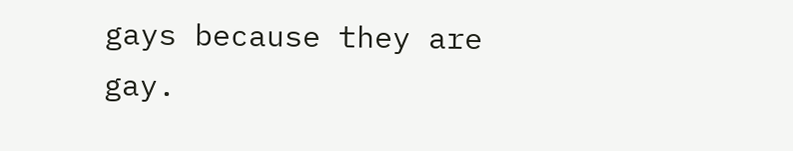gays because they are gay.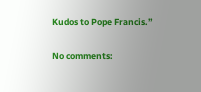Kudos to Pope Francis.”

No comments: